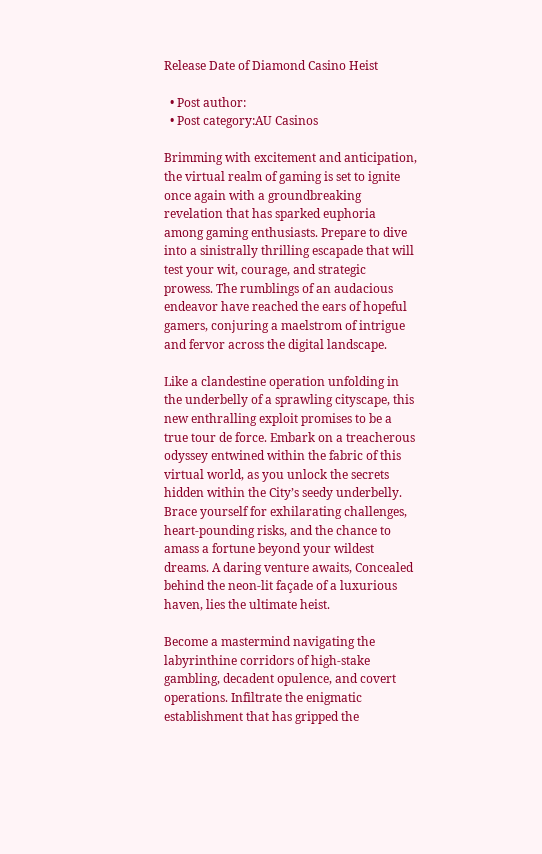Release Date of Diamond Casino Heist

  • Post author:
  • Post category:AU Casinos

Brimming with excitement and anticipation, the virtual realm of gaming is set to ignite once again with a groundbreaking revelation that has sparked euphoria among gaming enthusiasts. Prepare to dive into a sinistrally thrilling escapade that will test your wit, courage, and strategic prowess. The rumblings of an audacious endeavor have reached the ears of hopeful gamers, conjuring a maelstrom of intrigue and fervor across the digital landscape.

Like a clandestine operation unfolding in the underbelly of a sprawling cityscape, this new enthralling exploit promises to be a true tour de force. Embark on a treacherous odyssey entwined within the fabric of this virtual world, as you unlock the secrets hidden within the City’s seedy underbelly. Brace yourself for exhilarating challenges, heart-pounding risks, and the chance to amass a fortune beyond your wildest dreams. A daring venture awaits, Concealed behind the neon-lit façade of a luxurious haven, lies the ultimate heist.

Become a mastermind navigating the labyrinthine corridors of high-stake gambling, decadent opulence, and covert operations. Infiltrate the enigmatic establishment that has gripped the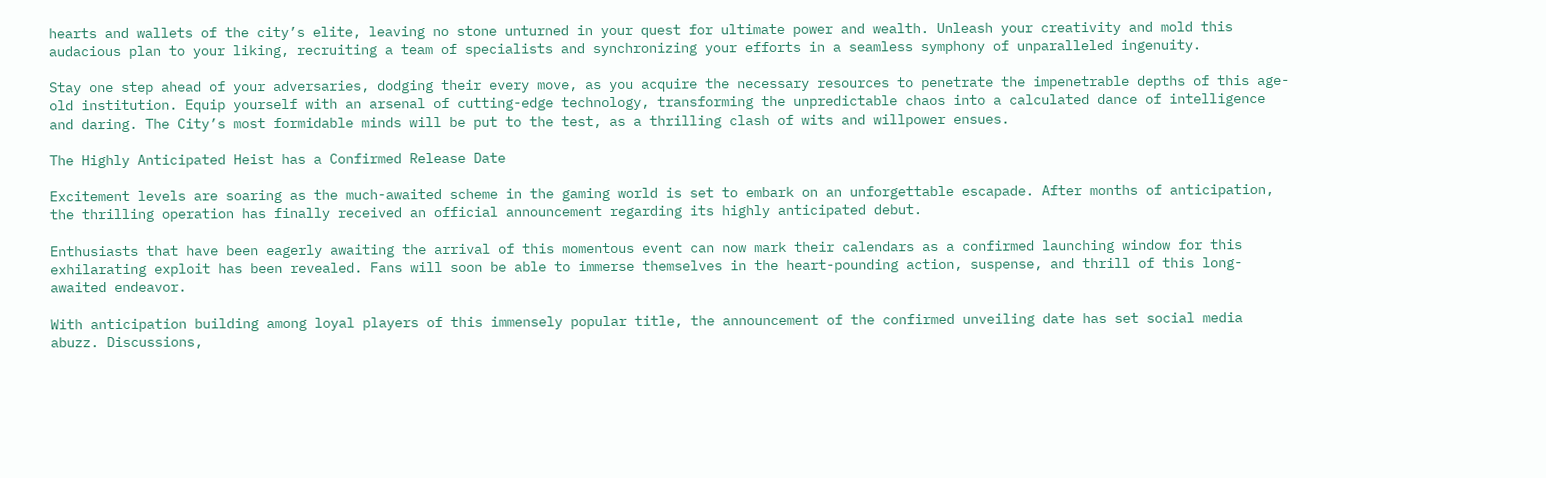hearts and wallets of the city’s elite, leaving no stone unturned in your quest for ultimate power and wealth. Unleash your creativity and mold this audacious plan to your liking, recruiting a team of specialists and synchronizing your efforts in a seamless symphony of unparalleled ingenuity.

Stay one step ahead of your adversaries, dodging their every move, as you acquire the necessary resources to penetrate the impenetrable depths of this age-old institution. Equip yourself with an arsenal of cutting-edge technology, transforming the unpredictable chaos into a calculated dance of intelligence and daring. The City’s most formidable minds will be put to the test, as a thrilling clash of wits and willpower ensues.

The Highly Anticipated Heist has a Confirmed Release Date

Excitement levels are soaring as the much-awaited scheme in the gaming world is set to embark on an unforgettable escapade. After months of anticipation, the thrilling operation has finally received an official announcement regarding its highly anticipated debut.

Enthusiasts that have been eagerly awaiting the arrival of this momentous event can now mark their calendars as a confirmed launching window for this exhilarating exploit has been revealed. Fans will soon be able to immerse themselves in the heart-pounding action, suspense, and thrill of this long-awaited endeavor.

With anticipation building among loyal players of this immensely popular title, the announcement of the confirmed unveiling date has set social media abuzz. Discussions,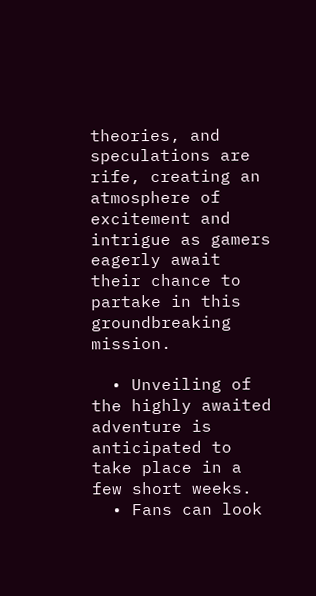theories, and speculations are rife, creating an atmosphere of excitement and intrigue as gamers eagerly await their chance to partake in this groundbreaking mission.

  • Unveiling of the highly awaited adventure is anticipated to take place in a few short weeks.
  • Fans can look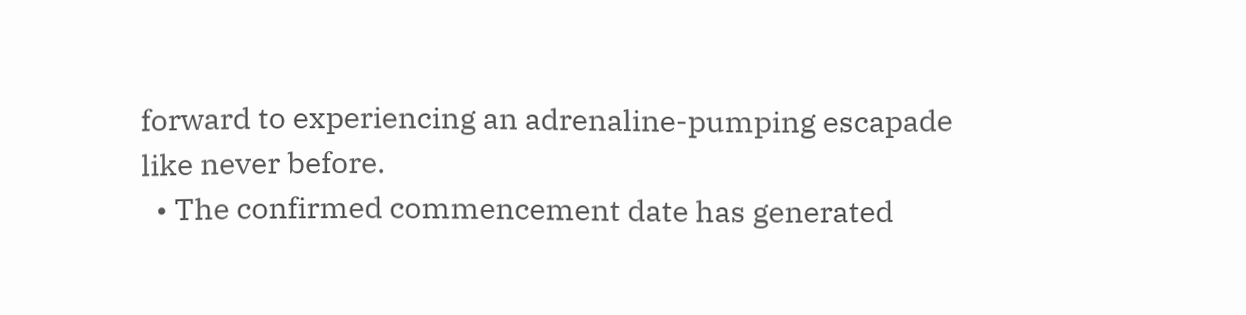forward to experiencing an adrenaline-pumping escapade like never before.
  • The confirmed commencement date has generated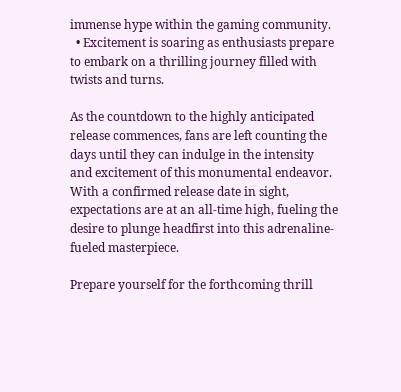immense hype within the gaming community.
  • Excitement is soaring as enthusiasts prepare to embark on a thrilling journey filled with twists and turns.

As the countdown to the highly anticipated release commences, fans are left counting the days until they can indulge in the intensity and excitement of this monumental endeavor. With a confirmed release date in sight, expectations are at an all-time high, fueling the desire to plunge headfirst into this adrenaline-fueled masterpiece.

Prepare yourself for the forthcoming thrill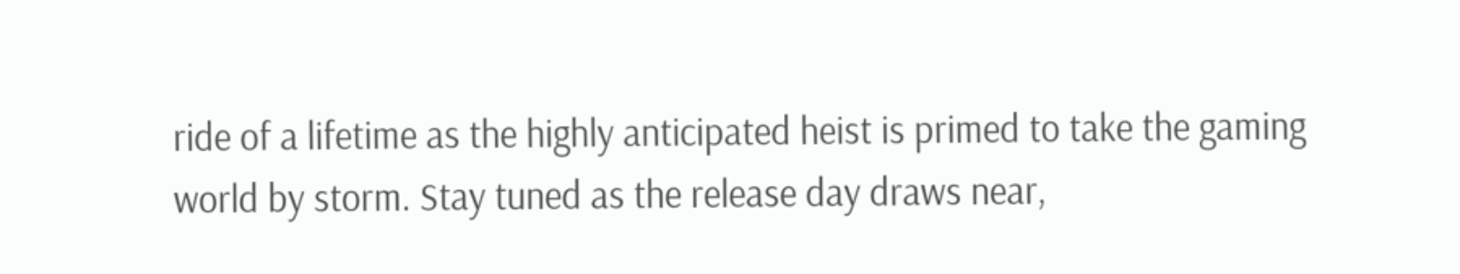ride of a lifetime as the highly anticipated heist is primed to take the gaming world by storm. Stay tuned as the release day draws near,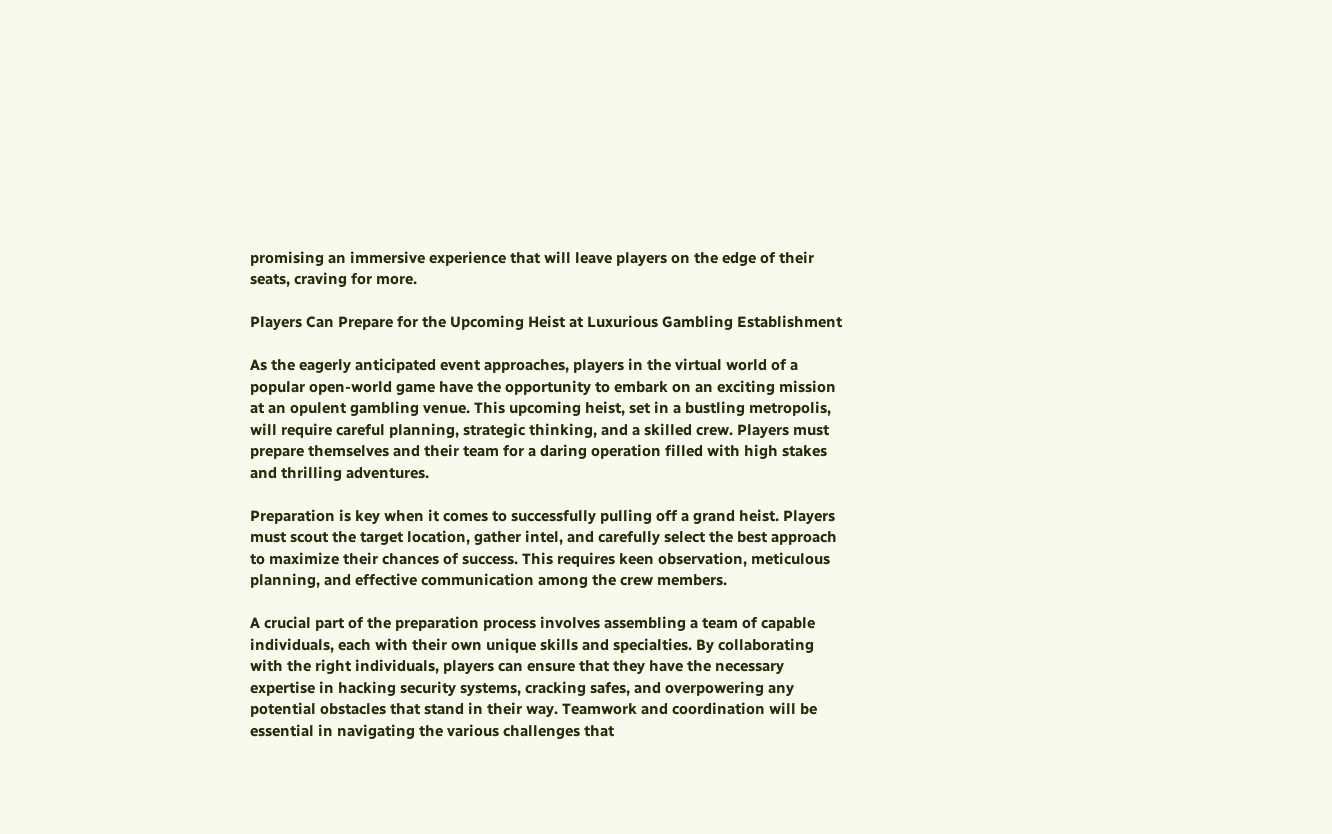promising an immersive experience that will leave players on the edge of their seats, craving for more.

Players Can Prepare for the Upcoming Heist at Luxurious Gambling Establishment

As the eagerly anticipated event approaches, players in the virtual world of a popular open-world game have the opportunity to embark on an exciting mission at an opulent gambling venue. This upcoming heist, set in a bustling metropolis, will require careful planning, strategic thinking, and a skilled crew. Players must prepare themselves and their team for a daring operation filled with high stakes and thrilling adventures.

Preparation is key when it comes to successfully pulling off a grand heist. Players must scout the target location, gather intel, and carefully select the best approach to maximize their chances of success. This requires keen observation, meticulous planning, and effective communication among the crew members.

A crucial part of the preparation process involves assembling a team of capable individuals, each with their own unique skills and specialties. By collaborating with the right individuals, players can ensure that they have the necessary expertise in hacking security systems, cracking safes, and overpowering any potential obstacles that stand in their way. Teamwork and coordination will be essential in navigating the various challenges that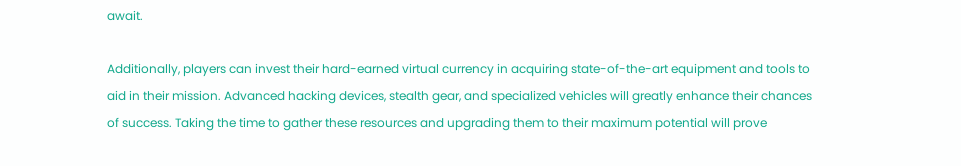await.

Additionally, players can invest their hard-earned virtual currency in acquiring state-of-the-art equipment and tools to aid in their mission. Advanced hacking devices, stealth gear, and specialized vehicles will greatly enhance their chances of success. Taking the time to gather these resources and upgrading them to their maximum potential will prove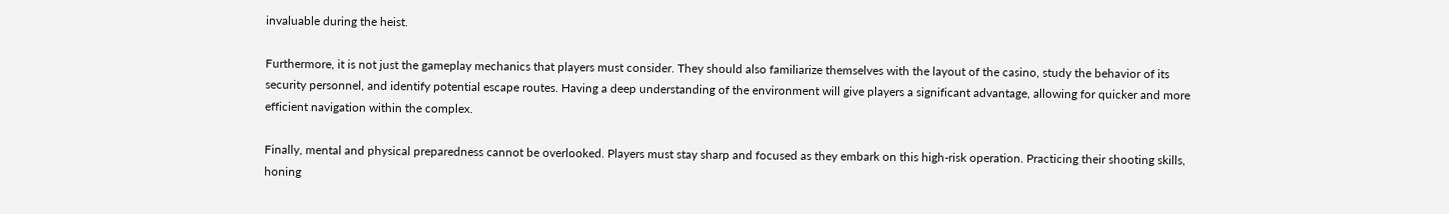invaluable during the heist.

Furthermore, it is not just the gameplay mechanics that players must consider. They should also familiarize themselves with the layout of the casino, study the behavior of its security personnel, and identify potential escape routes. Having a deep understanding of the environment will give players a significant advantage, allowing for quicker and more efficient navigation within the complex.

Finally, mental and physical preparedness cannot be overlooked. Players must stay sharp and focused as they embark on this high-risk operation. Practicing their shooting skills, honing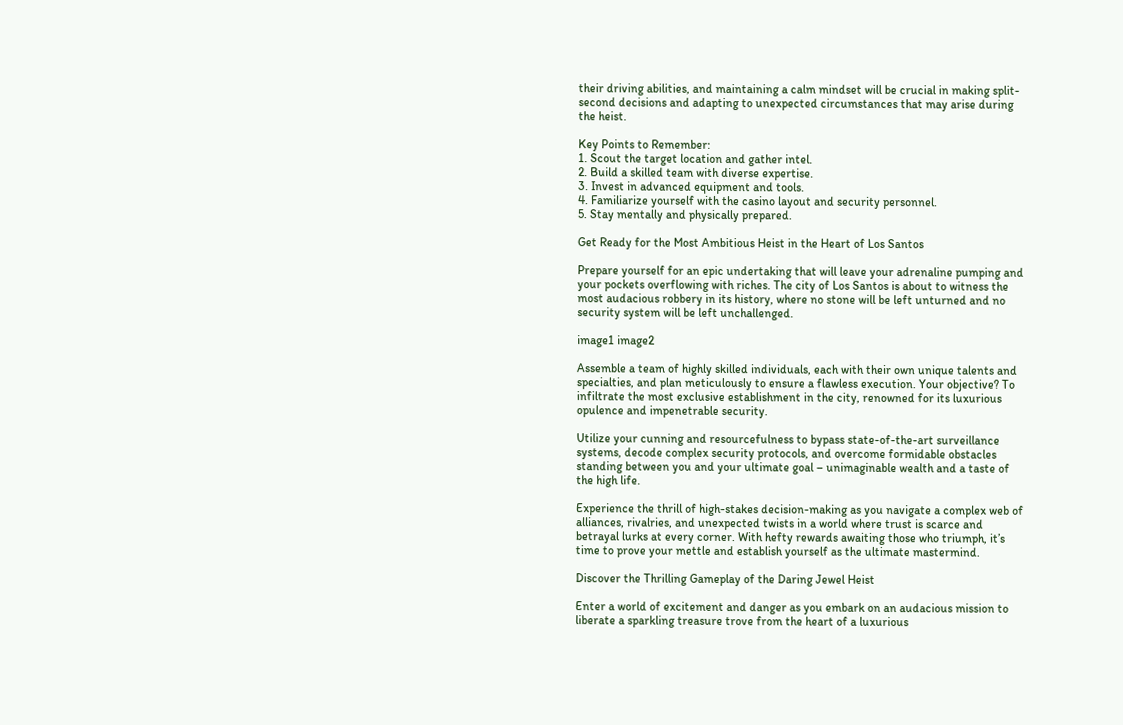their driving abilities, and maintaining a calm mindset will be crucial in making split-second decisions and adapting to unexpected circumstances that may arise during the heist.

Key Points to Remember:
1. Scout the target location and gather intel.
2. Build a skilled team with diverse expertise.
3. Invest in advanced equipment and tools.
4. Familiarize yourself with the casino layout and security personnel.
5. Stay mentally and physically prepared.

Get Ready for the Most Ambitious Heist in the Heart of Los Santos

Prepare yourself for an epic undertaking that will leave your adrenaline pumping and your pockets overflowing with riches. The city of Los Santos is about to witness the most audacious robbery in its history, where no stone will be left unturned and no security system will be left unchallenged.

image1 image2

Assemble a team of highly skilled individuals, each with their own unique talents and specialties, and plan meticulously to ensure a flawless execution. Your objective? To infiltrate the most exclusive establishment in the city, renowned for its luxurious opulence and impenetrable security.

Utilize your cunning and resourcefulness to bypass state-of-the-art surveillance systems, decode complex security protocols, and overcome formidable obstacles standing between you and your ultimate goal – unimaginable wealth and a taste of the high life.

Experience the thrill of high-stakes decision-making as you navigate a complex web of alliances, rivalries, and unexpected twists in a world where trust is scarce and betrayal lurks at every corner. With hefty rewards awaiting those who triumph, it’s time to prove your mettle and establish yourself as the ultimate mastermind.

Discover the Thrilling Gameplay of the Daring Jewel Heist

Enter a world of excitement and danger as you embark on an audacious mission to liberate a sparkling treasure trove from the heart of a luxurious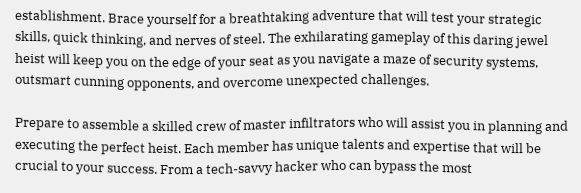establishment. Brace yourself for a breathtaking adventure that will test your strategic skills, quick thinking, and nerves of steel. The exhilarating gameplay of this daring jewel heist will keep you on the edge of your seat as you navigate a maze of security systems, outsmart cunning opponents, and overcome unexpected challenges.

Prepare to assemble a skilled crew of master infiltrators who will assist you in planning and executing the perfect heist. Each member has unique talents and expertise that will be crucial to your success. From a tech-savvy hacker who can bypass the most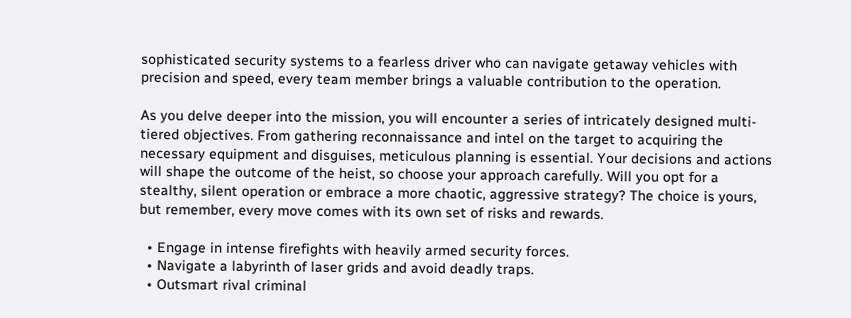sophisticated security systems to a fearless driver who can navigate getaway vehicles with precision and speed, every team member brings a valuable contribution to the operation.

As you delve deeper into the mission, you will encounter a series of intricately designed multi-tiered objectives. From gathering reconnaissance and intel on the target to acquiring the necessary equipment and disguises, meticulous planning is essential. Your decisions and actions will shape the outcome of the heist, so choose your approach carefully. Will you opt for a stealthy, silent operation or embrace a more chaotic, aggressive strategy? The choice is yours, but remember, every move comes with its own set of risks and rewards.

  • Engage in intense firefights with heavily armed security forces.
  • Navigate a labyrinth of laser grids and avoid deadly traps.
  • Outsmart rival criminal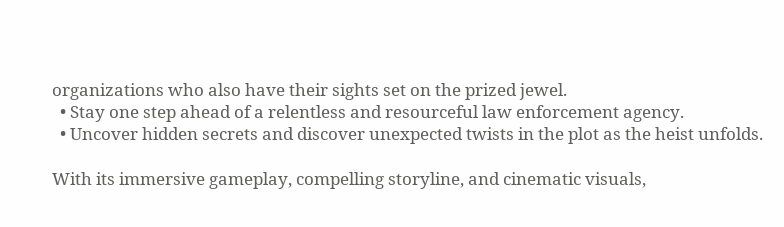organizations who also have their sights set on the prized jewel.
  • Stay one step ahead of a relentless and resourceful law enforcement agency.
  • Uncover hidden secrets and discover unexpected twists in the plot as the heist unfolds.

With its immersive gameplay, compelling storyline, and cinematic visuals,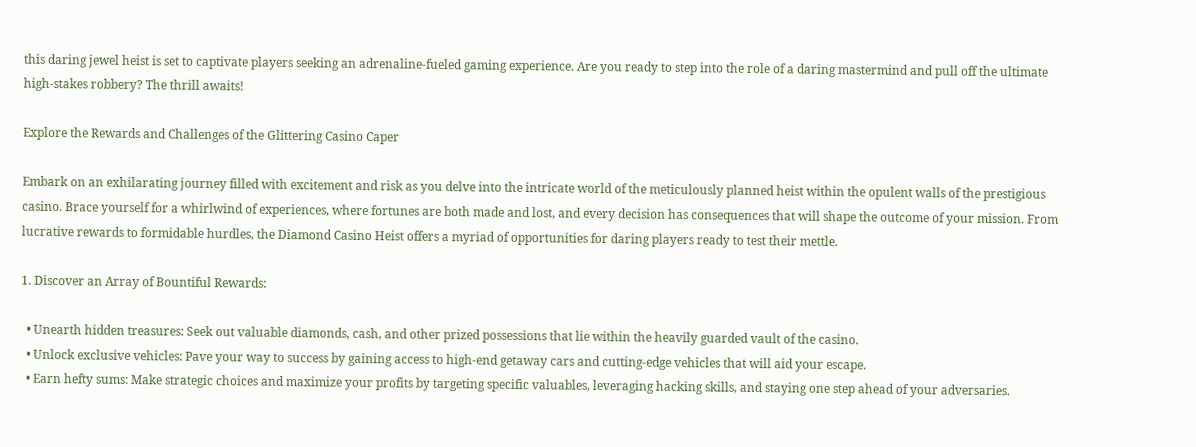this daring jewel heist is set to captivate players seeking an adrenaline-fueled gaming experience. Are you ready to step into the role of a daring mastermind and pull off the ultimate high-stakes robbery? The thrill awaits!

Explore the Rewards and Challenges of the Glittering Casino Caper

Embark on an exhilarating journey filled with excitement and risk as you delve into the intricate world of the meticulously planned heist within the opulent walls of the prestigious casino. Brace yourself for a whirlwind of experiences, where fortunes are both made and lost, and every decision has consequences that will shape the outcome of your mission. From lucrative rewards to formidable hurdles, the Diamond Casino Heist offers a myriad of opportunities for daring players ready to test their mettle.

1. Discover an Array of Bountiful Rewards:

  • Unearth hidden treasures: Seek out valuable diamonds, cash, and other prized possessions that lie within the heavily guarded vault of the casino.
  • Unlock exclusive vehicles: Pave your way to success by gaining access to high-end getaway cars and cutting-edge vehicles that will aid your escape.
  • Earn hefty sums: Make strategic choices and maximize your profits by targeting specific valuables, leveraging hacking skills, and staying one step ahead of your adversaries.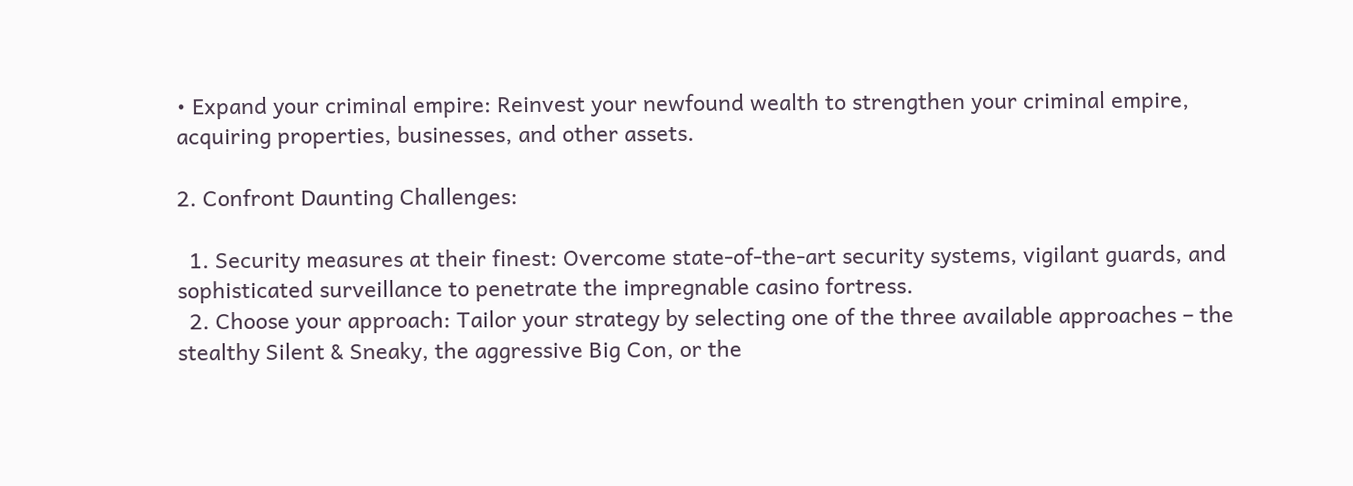• Expand your criminal empire: Reinvest your newfound wealth to strengthen your criminal empire, acquiring properties, businesses, and other assets.

2. Confront Daunting Challenges:

  1. Security measures at their finest: Overcome state-of-the-art security systems, vigilant guards, and sophisticated surveillance to penetrate the impregnable casino fortress.
  2. Choose your approach: Tailor your strategy by selecting one of the three available approaches – the stealthy Silent & Sneaky, the aggressive Big Con, or the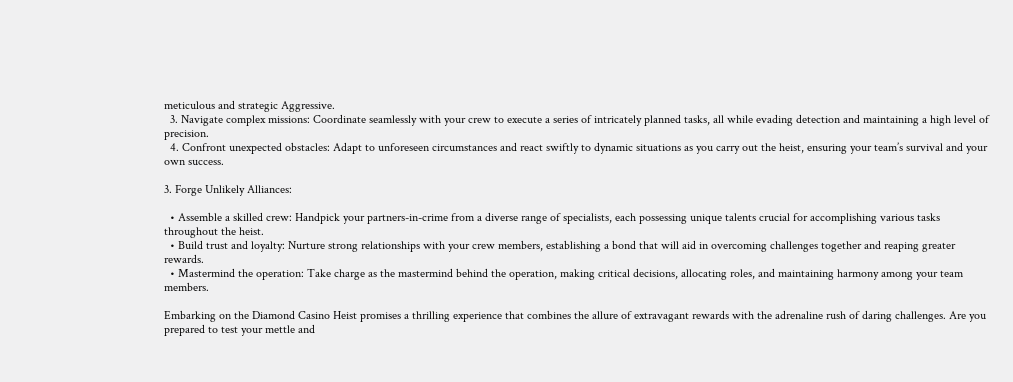meticulous and strategic Aggressive.
  3. Navigate complex missions: Coordinate seamlessly with your crew to execute a series of intricately planned tasks, all while evading detection and maintaining a high level of precision.
  4. Confront unexpected obstacles: Adapt to unforeseen circumstances and react swiftly to dynamic situations as you carry out the heist, ensuring your team’s survival and your own success.

3. Forge Unlikely Alliances:

  • Assemble a skilled crew: Handpick your partners-in-crime from a diverse range of specialists, each possessing unique talents crucial for accomplishing various tasks throughout the heist.
  • Build trust and loyalty: Nurture strong relationships with your crew members, establishing a bond that will aid in overcoming challenges together and reaping greater rewards.
  • Mastermind the operation: Take charge as the mastermind behind the operation, making critical decisions, allocating roles, and maintaining harmony among your team members.

Embarking on the Diamond Casino Heist promises a thrilling experience that combines the allure of extravagant rewards with the adrenaline rush of daring challenges. Are you prepared to test your mettle and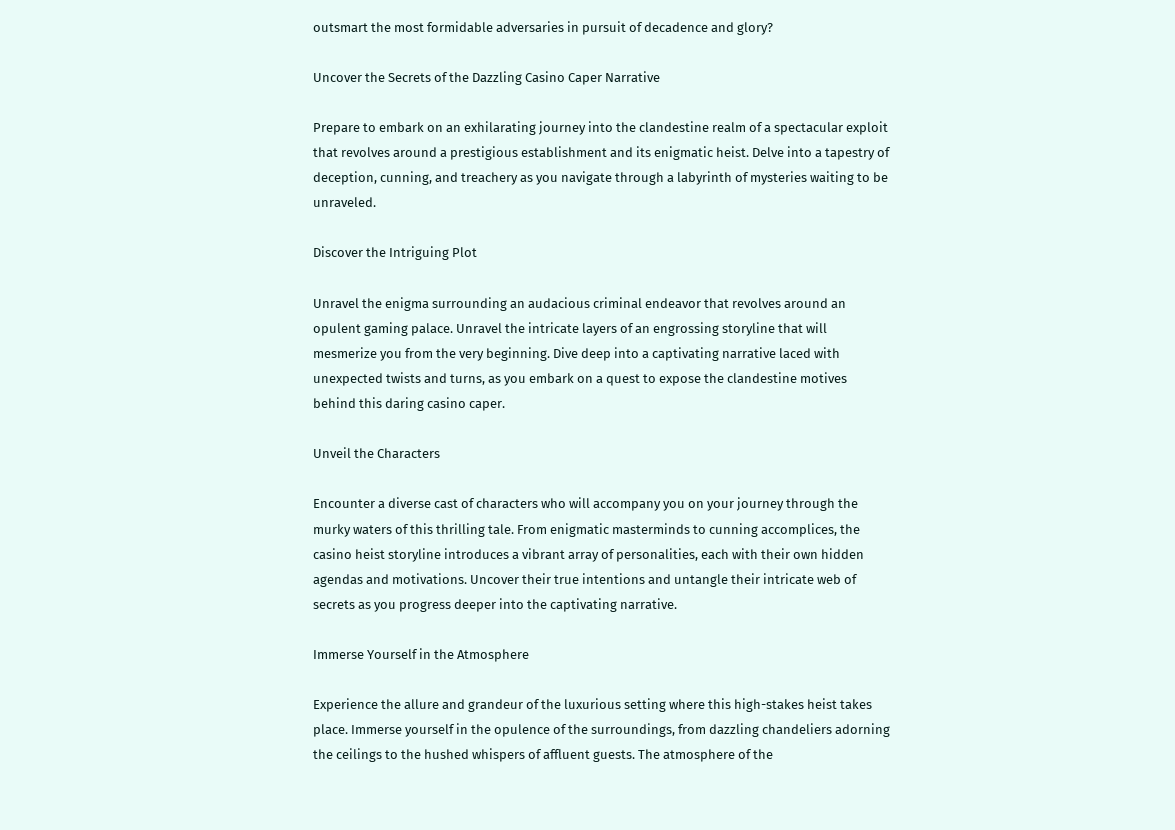outsmart the most formidable adversaries in pursuit of decadence and glory?

Uncover the Secrets of the Dazzling Casino Caper Narrative

Prepare to embark on an exhilarating journey into the clandestine realm of a spectacular exploit that revolves around a prestigious establishment and its enigmatic heist. Delve into a tapestry of deception, cunning, and treachery as you navigate through a labyrinth of mysteries waiting to be unraveled.

Discover the Intriguing Plot

Unravel the enigma surrounding an audacious criminal endeavor that revolves around an opulent gaming palace. Unravel the intricate layers of an engrossing storyline that will mesmerize you from the very beginning. Dive deep into a captivating narrative laced with unexpected twists and turns, as you embark on a quest to expose the clandestine motives behind this daring casino caper.

Unveil the Characters

Encounter a diverse cast of characters who will accompany you on your journey through the murky waters of this thrilling tale. From enigmatic masterminds to cunning accomplices, the casino heist storyline introduces a vibrant array of personalities, each with their own hidden agendas and motivations. Uncover their true intentions and untangle their intricate web of secrets as you progress deeper into the captivating narrative.

Immerse Yourself in the Atmosphere

Experience the allure and grandeur of the luxurious setting where this high-stakes heist takes place. Immerse yourself in the opulence of the surroundings, from dazzling chandeliers adorning the ceilings to the hushed whispers of affluent guests. The atmosphere of the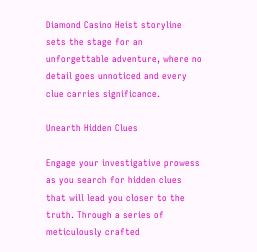Diamond Casino Heist storyline sets the stage for an unforgettable adventure, where no detail goes unnoticed and every clue carries significance.

Unearth Hidden Clues

Engage your investigative prowess as you search for hidden clues that will lead you closer to the truth. Through a series of meticulously crafted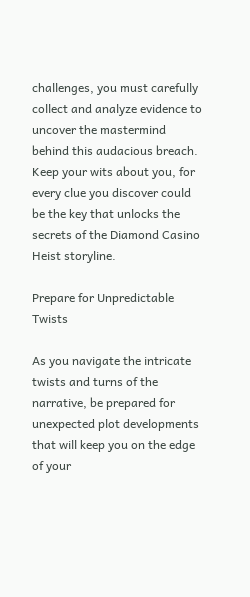challenges, you must carefully collect and analyze evidence to uncover the mastermind behind this audacious breach. Keep your wits about you, for every clue you discover could be the key that unlocks the secrets of the Diamond Casino Heist storyline.

Prepare for Unpredictable Twists

As you navigate the intricate twists and turns of the narrative, be prepared for unexpected plot developments that will keep you on the edge of your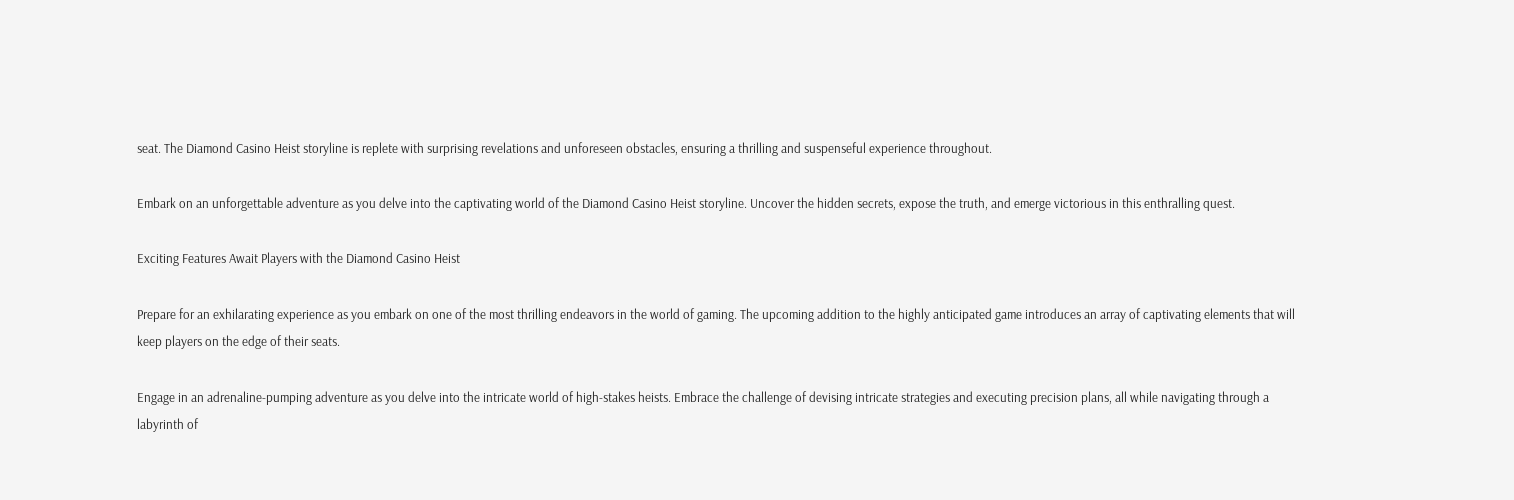seat. The Diamond Casino Heist storyline is replete with surprising revelations and unforeseen obstacles, ensuring a thrilling and suspenseful experience throughout.

Embark on an unforgettable adventure as you delve into the captivating world of the Diamond Casino Heist storyline. Uncover the hidden secrets, expose the truth, and emerge victorious in this enthralling quest.

Exciting Features Await Players with the Diamond Casino Heist

Prepare for an exhilarating experience as you embark on one of the most thrilling endeavors in the world of gaming. The upcoming addition to the highly anticipated game introduces an array of captivating elements that will keep players on the edge of their seats.

Engage in an adrenaline-pumping adventure as you delve into the intricate world of high-stakes heists. Embrace the challenge of devising intricate strategies and executing precision plans, all while navigating through a labyrinth of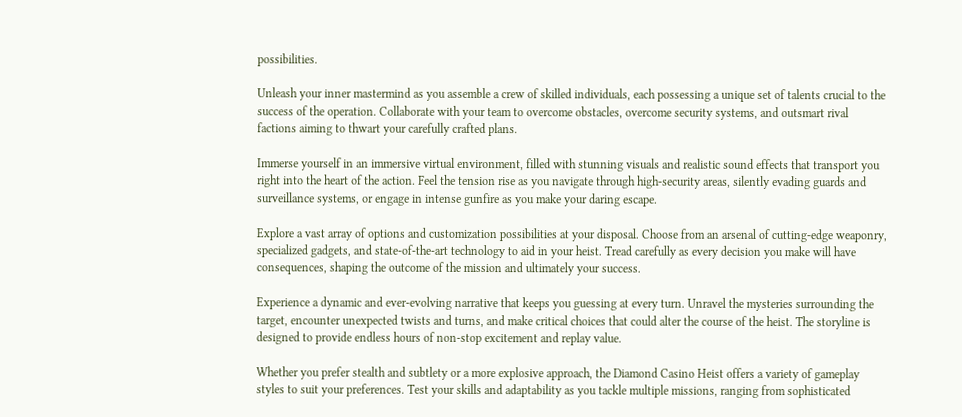possibilities.

Unleash your inner mastermind as you assemble a crew of skilled individuals, each possessing a unique set of talents crucial to the success of the operation. Collaborate with your team to overcome obstacles, overcome security systems, and outsmart rival factions aiming to thwart your carefully crafted plans.

Immerse yourself in an immersive virtual environment, filled with stunning visuals and realistic sound effects that transport you right into the heart of the action. Feel the tension rise as you navigate through high-security areas, silently evading guards and surveillance systems, or engage in intense gunfire as you make your daring escape.

Explore a vast array of options and customization possibilities at your disposal. Choose from an arsenal of cutting-edge weaponry, specialized gadgets, and state-of-the-art technology to aid in your heist. Tread carefully as every decision you make will have consequences, shaping the outcome of the mission and ultimately your success.

Experience a dynamic and ever-evolving narrative that keeps you guessing at every turn. Unravel the mysteries surrounding the target, encounter unexpected twists and turns, and make critical choices that could alter the course of the heist. The storyline is designed to provide endless hours of non-stop excitement and replay value.

Whether you prefer stealth and subtlety or a more explosive approach, the Diamond Casino Heist offers a variety of gameplay styles to suit your preferences. Test your skills and adaptability as you tackle multiple missions, ranging from sophisticated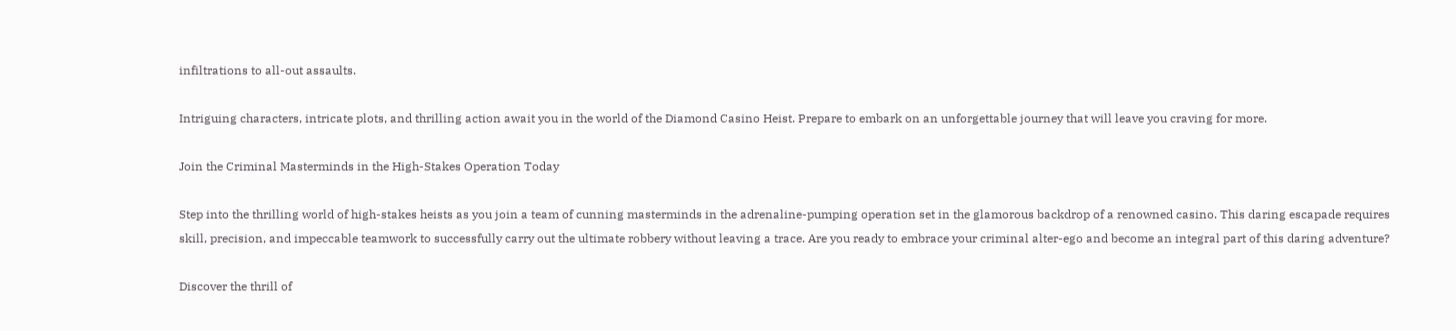infiltrations to all-out assaults.

Intriguing characters, intricate plots, and thrilling action await you in the world of the Diamond Casino Heist. Prepare to embark on an unforgettable journey that will leave you craving for more.

Join the Criminal Masterminds in the High-Stakes Operation Today

Step into the thrilling world of high-stakes heists as you join a team of cunning masterminds in the adrenaline-pumping operation set in the glamorous backdrop of a renowned casino. This daring escapade requires skill, precision, and impeccable teamwork to successfully carry out the ultimate robbery without leaving a trace. Are you ready to embrace your criminal alter-ego and become an integral part of this daring adventure?

Discover the thrill of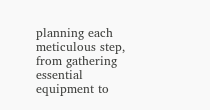planning each meticulous step, from gathering essential equipment to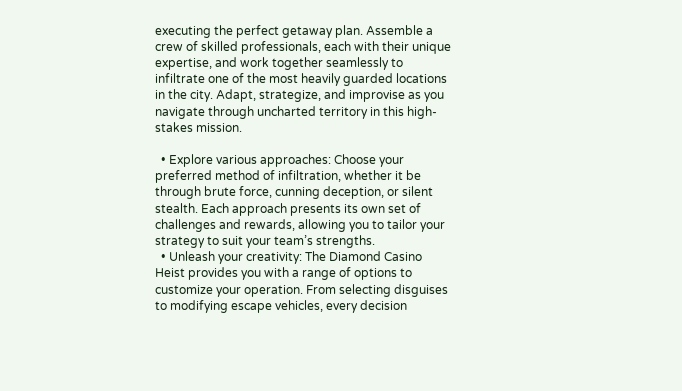executing the perfect getaway plan. Assemble a crew of skilled professionals, each with their unique expertise, and work together seamlessly to infiltrate one of the most heavily guarded locations in the city. Adapt, strategize, and improvise as you navigate through uncharted territory in this high-stakes mission.

  • Explore various approaches: Choose your preferred method of infiltration, whether it be through brute force, cunning deception, or silent stealth. Each approach presents its own set of challenges and rewards, allowing you to tailor your strategy to suit your team’s strengths.
  • Unleash your creativity: The Diamond Casino Heist provides you with a range of options to customize your operation. From selecting disguises to modifying escape vehicles, every decision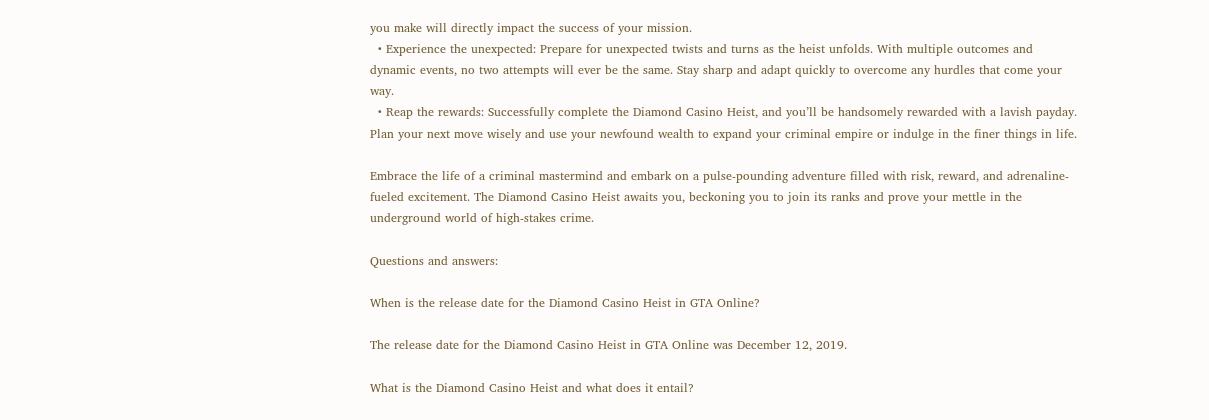you make will directly impact the success of your mission.
  • Experience the unexpected: Prepare for unexpected twists and turns as the heist unfolds. With multiple outcomes and dynamic events, no two attempts will ever be the same. Stay sharp and adapt quickly to overcome any hurdles that come your way.
  • Reap the rewards: Successfully complete the Diamond Casino Heist, and you’ll be handsomely rewarded with a lavish payday. Plan your next move wisely and use your newfound wealth to expand your criminal empire or indulge in the finer things in life.

Embrace the life of a criminal mastermind and embark on a pulse-pounding adventure filled with risk, reward, and adrenaline-fueled excitement. The Diamond Casino Heist awaits you, beckoning you to join its ranks and prove your mettle in the underground world of high-stakes crime.

Questions and answers:

When is the release date for the Diamond Casino Heist in GTA Online?

The release date for the Diamond Casino Heist in GTA Online was December 12, 2019.

What is the Diamond Casino Heist and what does it entail?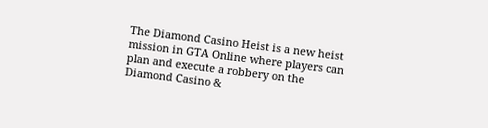The Diamond Casino Heist is a new heist mission in GTA Online where players can plan and execute a robbery on the Diamond Casino &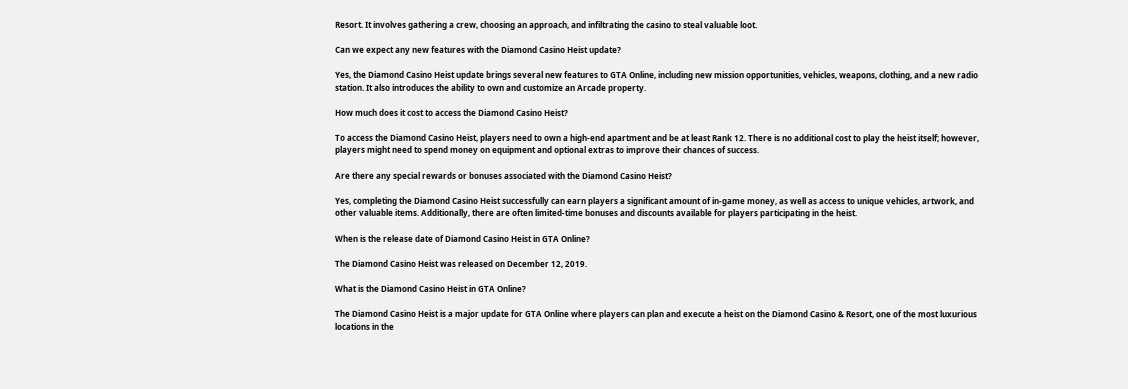Resort. It involves gathering a crew, choosing an approach, and infiltrating the casino to steal valuable loot.

Can we expect any new features with the Diamond Casino Heist update?

Yes, the Diamond Casino Heist update brings several new features to GTA Online, including new mission opportunities, vehicles, weapons, clothing, and a new radio station. It also introduces the ability to own and customize an Arcade property.

How much does it cost to access the Diamond Casino Heist?

To access the Diamond Casino Heist, players need to own a high-end apartment and be at least Rank 12. There is no additional cost to play the heist itself; however, players might need to spend money on equipment and optional extras to improve their chances of success.

Are there any special rewards or bonuses associated with the Diamond Casino Heist?

Yes, completing the Diamond Casino Heist successfully can earn players a significant amount of in-game money, as well as access to unique vehicles, artwork, and other valuable items. Additionally, there are often limited-time bonuses and discounts available for players participating in the heist.

When is the release date of Diamond Casino Heist in GTA Online?

The Diamond Casino Heist was released on December 12, 2019.

What is the Diamond Casino Heist in GTA Online?

The Diamond Casino Heist is a major update for GTA Online where players can plan and execute a heist on the Diamond Casino & Resort, one of the most luxurious locations in the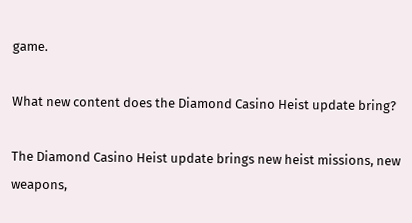game.

What new content does the Diamond Casino Heist update bring?

The Diamond Casino Heist update brings new heist missions, new weapons,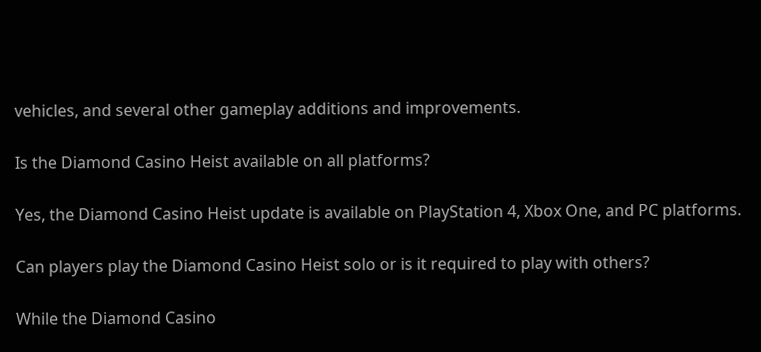vehicles, and several other gameplay additions and improvements.

Is the Diamond Casino Heist available on all platforms?

Yes, the Diamond Casino Heist update is available on PlayStation 4, Xbox One, and PC platforms.

Can players play the Diamond Casino Heist solo or is it required to play with others?

While the Diamond Casino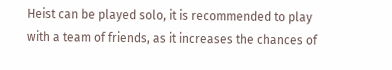Heist can be played solo, it is recommended to play with a team of friends, as it increases the chances of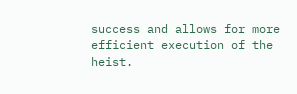success and allows for more efficient execution of the heist.